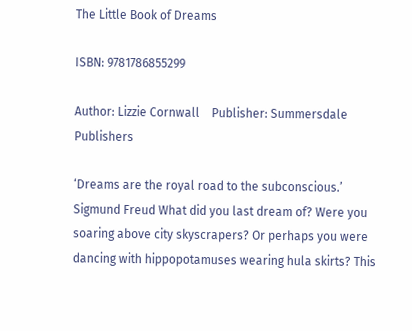The Little Book of Dreams

ISBN: 9781786855299

Author: Lizzie Cornwall    Publisher: Summersdale Publishers

‘Dreams are the royal road to the subconscious.’ Sigmund Freud What did you last dream of? Were you soaring above city skyscrapers? Or perhaps you were dancing with hippopotamuses wearing hula skirts? This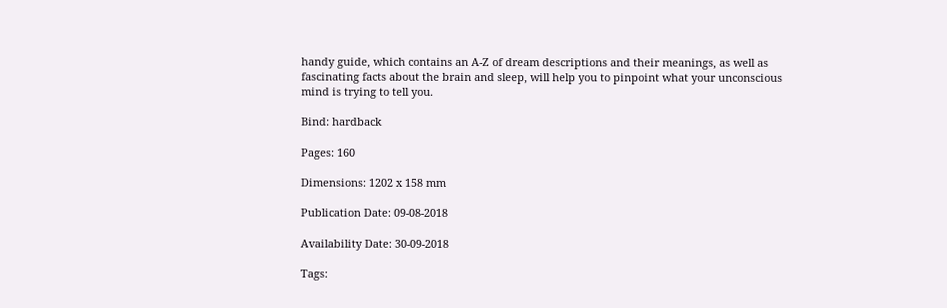handy guide, which contains an A-Z of dream descriptions and their meanings, as well as fascinating facts about the brain and sleep, will help you to pinpoint what your unconscious mind is trying to tell you.

Bind: hardback

Pages: 160

Dimensions: 1202 x 158 mm

Publication Date: 09-08-2018

Availability Date: 30-09-2018

Tags: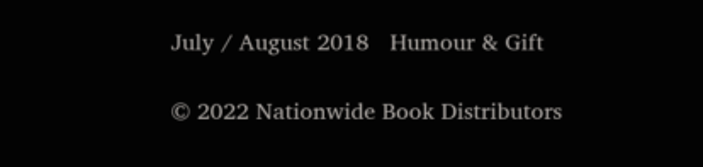July / August 2018   Humour & Gift

© 2022 Nationwide Book Distributors